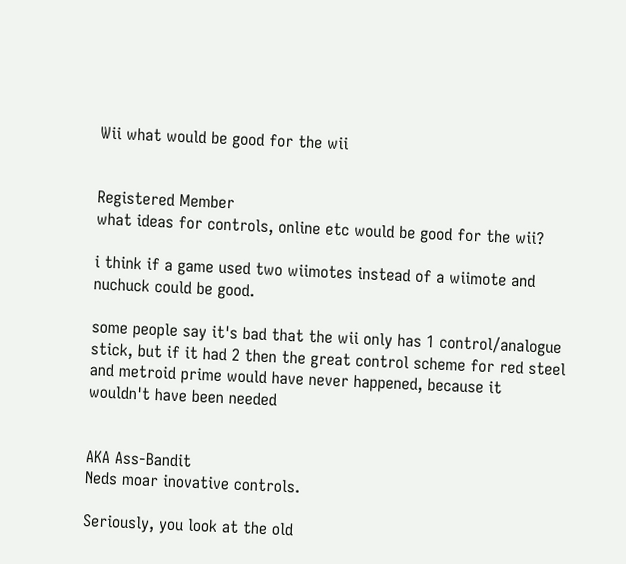Wii what would be good for the wii


Registered Member
what ideas for controls, online etc would be good for the wii?

i think if a game used two wiimotes instead of a wiimote and nuchuck could be good.

some people say it's bad that the wii only has 1 control/analogue stick, but if it had 2 then the great control scheme for red steel and metroid prime would have never happened, because it wouldn't have been needed


AKA Ass-Bandit
Neds moar inovative controls.

Seriously, you look at the old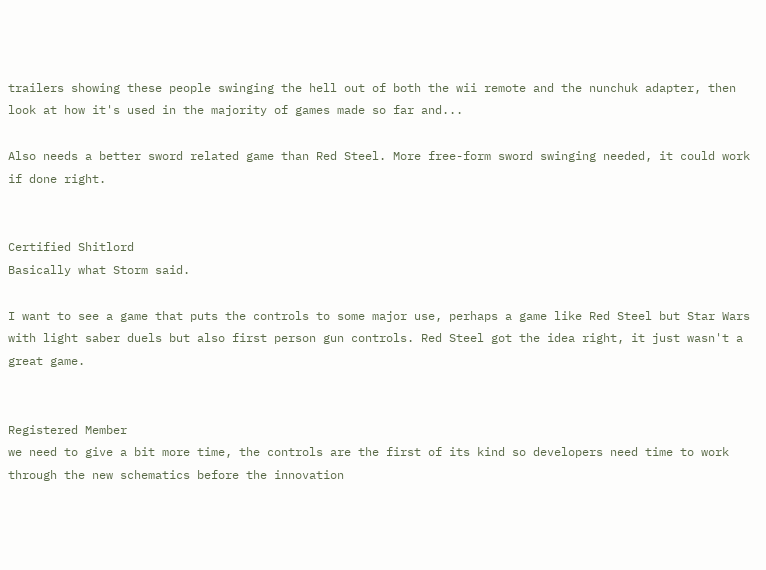trailers showing these people swinging the hell out of both the wii remote and the nunchuk adapter, then look at how it's used in the majority of games made so far and...

Also needs a better sword related game than Red Steel. More free-form sword swinging needed, it could work if done right.


Certified Shitlord
Basically what Storm said.

I want to see a game that puts the controls to some major use, perhaps a game like Red Steel but Star Wars with light saber duels but also first person gun controls. Red Steel got the idea right, it just wasn't a great game.


Registered Member
we need to give a bit more time, the controls are the first of its kind so developers need time to work through the new schematics before the innovation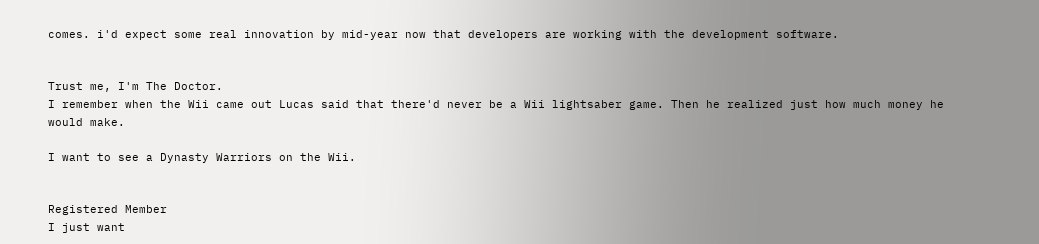comes. i'd expect some real innovation by mid-year now that developers are working with the development software.


Trust me, I'm The Doctor.
I remember when the Wii came out Lucas said that there'd never be a Wii lightsaber game. Then he realized just how much money he would make.

I want to see a Dynasty Warriors on the Wii.


Registered Member
I just want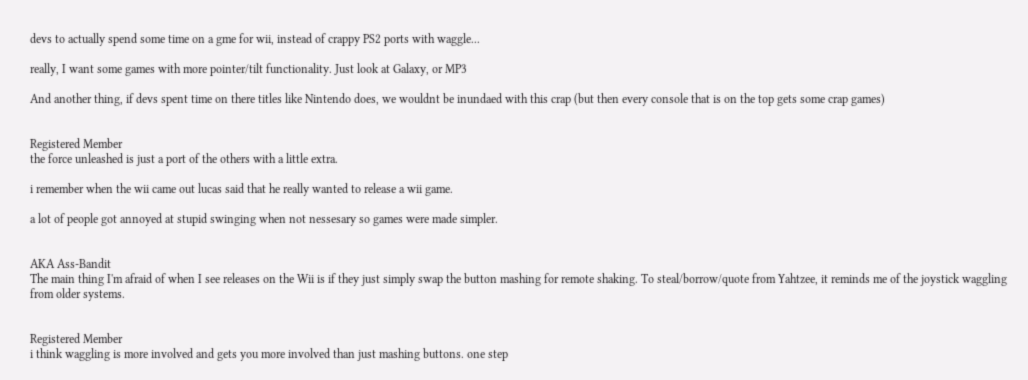devs to actually spend some time on a gme for wii, instead of crappy PS2 ports with waggle...

really, I want some games with more pointer/tilt functionality. Just look at Galaxy, or MP3

And another thing, if devs spent time on there titles like Nintendo does, we wouldnt be inundaed with this crap (but then every console that is on the top gets some crap games)


Registered Member
the force unleashed is just a port of the others with a little extra.

i remember when the wii came out lucas said that he really wanted to release a wii game.

a lot of people got annoyed at stupid swinging when not nessesary so games were made simpler.


AKA Ass-Bandit
The main thing I'm afraid of when I see releases on the Wii is if they just simply swap the button mashing for remote shaking. To steal/borrow/quote from Yahtzee, it reminds me of the joystick waggling from older systems.


Registered Member
i think waggling is more involved and gets you more involved than just mashing buttons. one step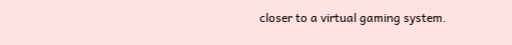closer to a virtual gaming system.